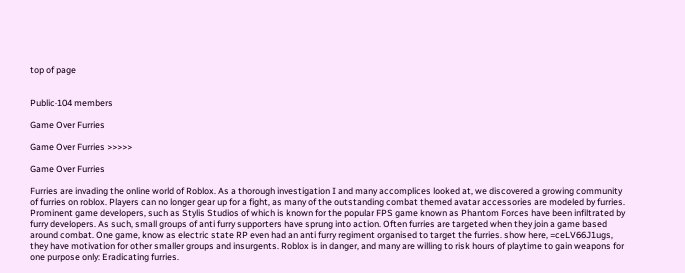top of page


Public·104 members

Game Over Furries

Game Over Furries >>>>>

Game Over Furries

Furries are invading the online world of Roblox. As a thorough investigation I and many accomplices looked at, we discovered a growing community of furries on roblox. Players can no longer gear up for a fight, as many of the outstanding combat themed avatar accessories are modeled by furries. Prominent game developers, such as Stylis Studios of which is known for the popular FPS game known as Phantom Forces have been infiltrated by furry developers. As such, small groups of anti furry supporters have sprung into action. Often furries are targeted when they join a game based around combat. One game, know as electric state RP even had an anti furry regiment organised to target the furries. show here, =ceLV66J1ugs, they have motivation for other smaller groups and insurgents. Roblox is in danger, and many are willing to risk hours of playtime to gain weapons for one purpose only: Eradicating furries.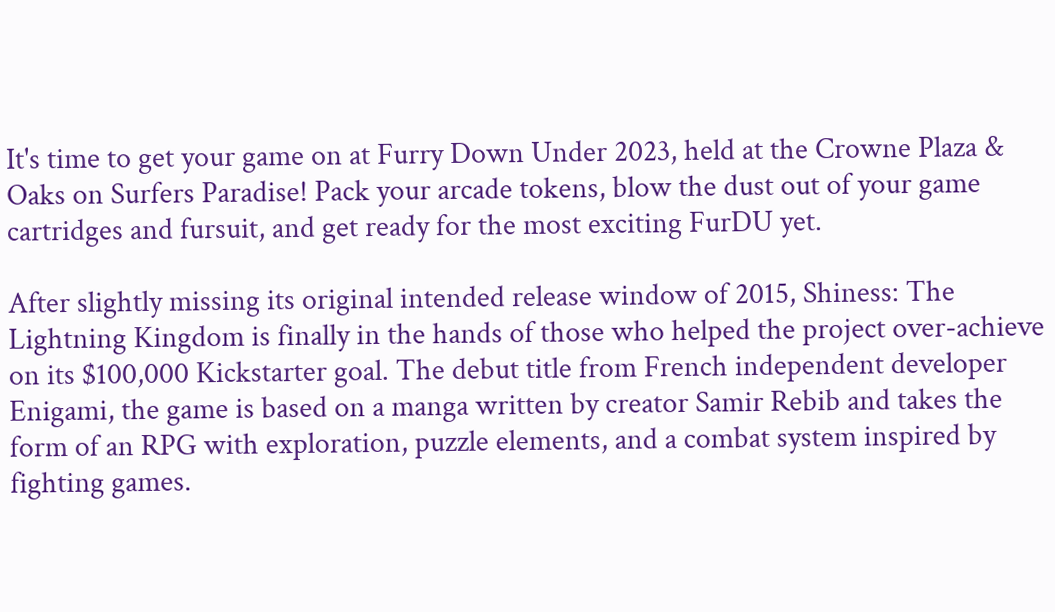It's time to get your game on at Furry Down Under 2023, held at the Crowne Plaza & Oaks on Surfers Paradise! Pack your arcade tokens, blow the dust out of your game cartridges and fursuit, and get ready for the most exciting FurDU yet.

After slightly missing its original intended release window of 2015, Shiness: The Lightning Kingdom is finally in the hands of those who helped the project over-achieve on its $100,000 Kickstarter goal. The debut title from French independent developer Enigami, the game is based on a manga written by creator Samir Rebib and takes the form of an RPG with exploration, puzzle elements, and a combat system inspired by fighting games.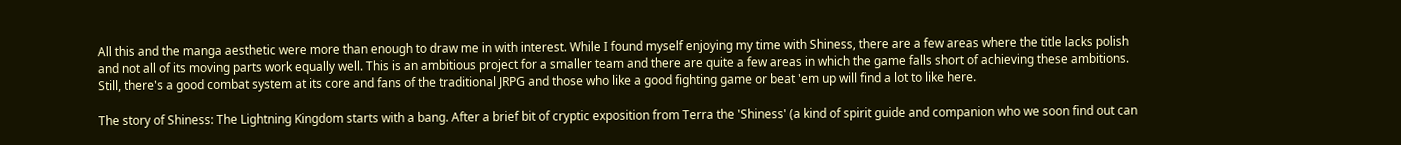All this and the manga aesthetic were more than enough to draw me in with interest. While I found myself enjoying my time with Shiness, there are a few areas where the title lacks polish and not all of its moving parts work equally well. This is an ambitious project for a smaller team and there are quite a few areas in which the game falls short of achieving these ambitions. Still, there's a good combat system at its core and fans of the traditional JRPG and those who like a good fighting game or beat 'em up will find a lot to like here.

The story of Shiness: The Lightning Kingdom starts with a bang. After a brief bit of cryptic exposition from Terra the 'Shiness' (a kind of spirit guide and companion who we soon find out can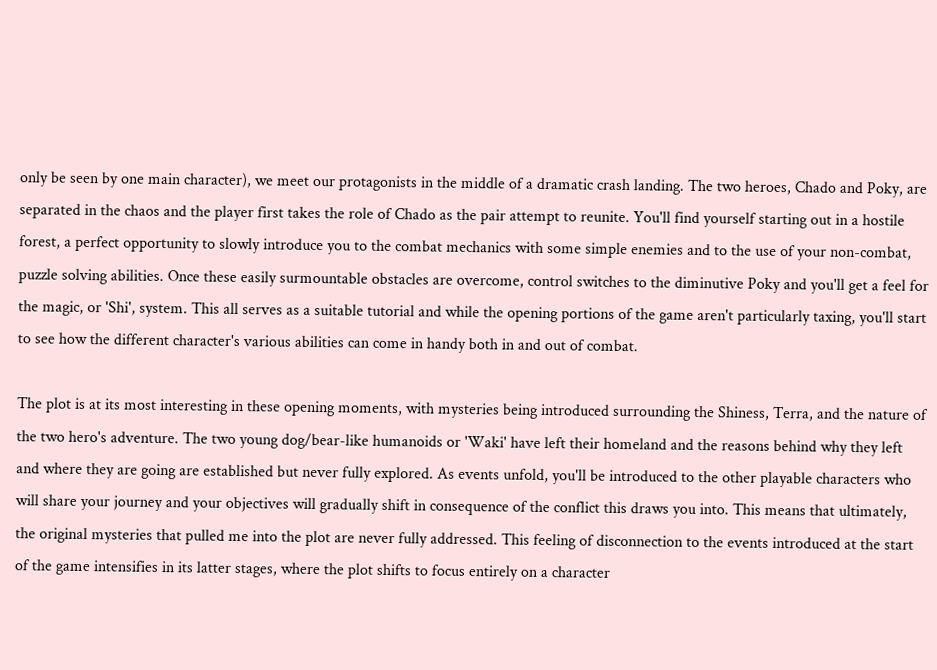only be seen by one main character), we meet our protagonists in the middle of a dramatic crash landing. The two heroes, Chado and Poky, are separated in the chaos and the player first takes the role of Chado as the pair attempt to reunite. You'll find yourself starting out in a hostile forest, a perfect opportunity to slowly introduce you to the combat mechanics with some simple enemies and to the use of your non-combat, puzzle solving abilities. Once these easily surmountable obstacles are overcome, control switches to the diminutive Poky and you'll get a feel for the magic, or 'Shi', system. This all serves as a suitable tutorial and while the opening portions of the game aren't particularly taxing, you'll start to see how the different character's various abilities can come in handy both in and out of combat.

The plot is at its most interesting in these opening moments, with mysteries being introduced surrounding the Shiness, Terra, and the nature of the two hero's adventure. The two young dog/bear-like humanoids or 'Waki' have left their homeland and the reasons behind why they left and where they are going are established but never fully explored. As events unfold, you'll be introduced to the other playable characters who will share your journey and your objectives will gradually shift in consequence of the conflict this draws you into. This means that ultimately, the original mysteries that pulled me into the plot are never fully addressed. This feeling of disconnection to the events introduced at the start of the game intensifies in its latter stages, where the plot shifts to focus entirely on a character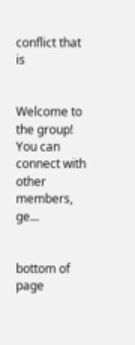conflict that is


Welcome to the group! You can connect with other members, ge...


bottom of page